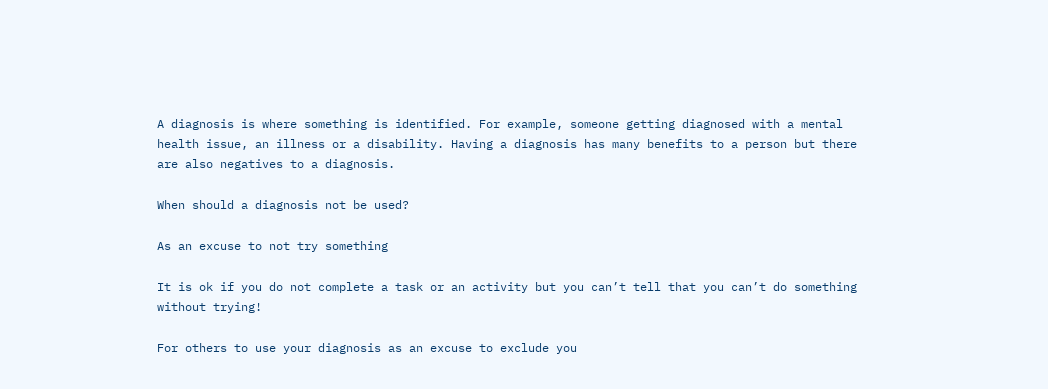A diagnosis is where something is identified. For example, someone getting diagnosed with a mental health issue, an illness or a disability. Having a diagnosis has many benefits to a person but there are also negatives to a diagnosis.

When should a diagnosis not be used?

As an excuse to not try something

It is ok if you do not complete a task or an activity but you can’t tell that you can’t do something without trying!

For others to use your diagnosis as an excuse to exclude you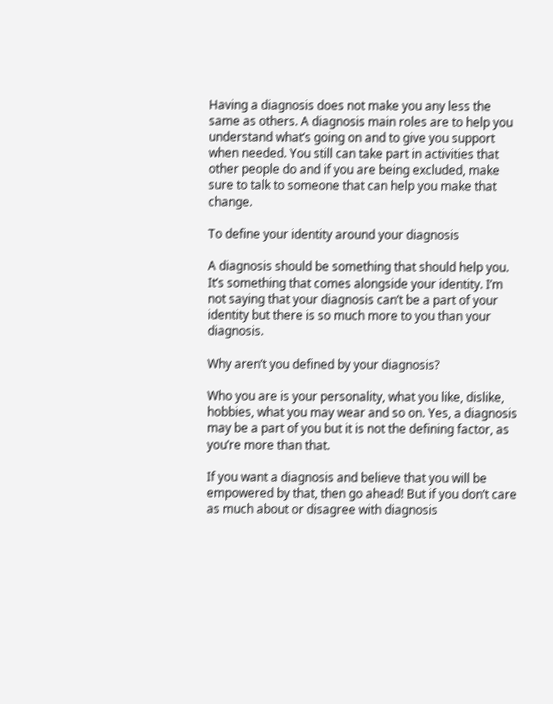Having a diagnosis does not make you any less the same as others. A diagnosis main roles are to help you understand what’s going on and to give you support when needed. You still can take part in activities that other people do and if you are being excluded, make sure to talk to someone that can help you make that change.

To define your identity around your diagnosis

A diagnosis should be something that should help you. It’s something that comes alongside your identity. I’m not saying that your diagnosis can’t be a part of your identity but there is so much more to you than your diagnosis.

Why aren’t you defined by your diagnosis?

Who you are is your personality, what you like, dislike, hobbies, what you may wear and so on. Yes, a diagnosis may be a part of you but it is not the defining factor, as you’re more than that.

If you want a diagnosis and believe that you will be empowered by that, then go ahead! But if you don’t care as much about or disagree with diagnosis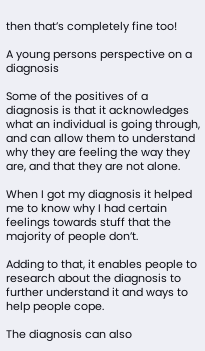then that’s completely fine too!

A young persons perspective on a diagnosis

Some of the positives of a diagnosis is that it acknowledges what an individual is going through, and can allow them to understand why they are feeling the way they are, and that they are not alone.

When I got my diagnosis it helped me to know why I had certain feelings towards stuff that the majority of people don’t.

Adding to that, it enables people to research about the diagnosis to further understand it and ways to help people cope.

The diagnosis can also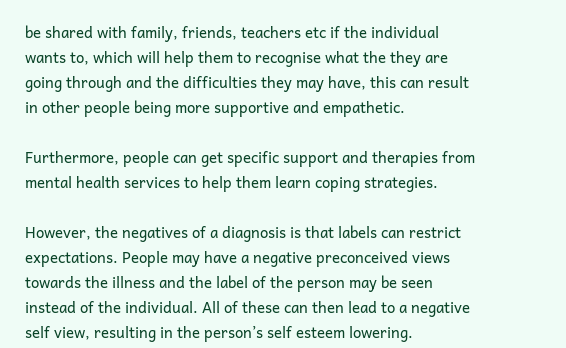be shared with family, friends, teachers etc if the individual wants to, which will help them to recognise what the they are going through and the difficulties they may have, this can result in other people being more supportive and empathetic.

Furthermore, people can get specific support and therapies from mental health services to help them learn coping strategies.

However, the negatives of a diagnosis is that labels can restrict expectations. People may have a negative preconceived views towards the illness and the label of the person may be seen instead of the individual. All of these can then lead to a negative self view, resulting in the person’s self esteem lowering.